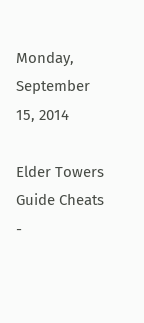Monday, September 15, 2014

Elder Towers Guide Cheats -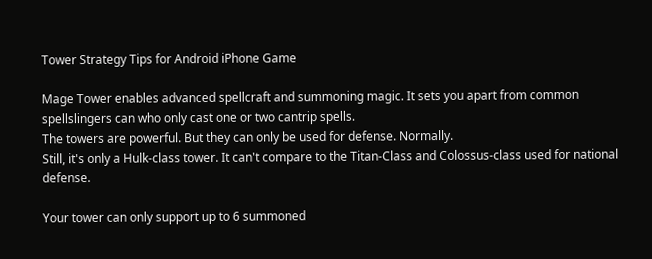Tower Strategy Tips for Android iPhone Game

Mage Tower enables advanced spellcraft and summoning magic. It sets you apart from common spellslingers can who only cast one or two cantrip spells.
The towers are powerful. But they can only be used for defense. Normally.
Still, it's only a Hulk-class tower. It can't compare to the Titan-Class and Colossus-class used for national defense.

Your tower can only support up to 6 summoned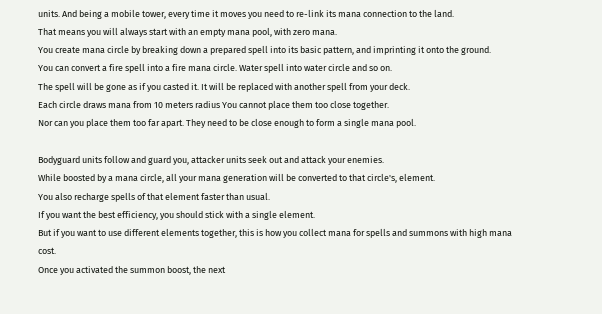units. And being a mobile tower, every time it moves you need to re-link its mana connection to the land.
That means you will always start with an empty mana pool, with zero mana.
You create mana circle by breaking down a prepared spell into its basic pattern, and imprinting it onto the ground.
You can convert a fire spell into a fire mana circle. Water spell into water circle and so on.
The spell will be gone as if you casted it. It will be replaced with another spell from your deck.
Each circle draws mana from 10 meters radius You cannot place them too close together.
Nor can you place them too far apart. They need to be close enough to form a single mana pool.

Bodyguard units follow and guard you, attacker units seek out and attack your enemies.
While boosted by a mana circle, all your mana generation will be converted to that circle's, element.
You also recharge spells of that element faster than usual.
If you want the best efficiency, you should stick with a single element.
But if you want to use different elements together, this is how you collect mana for spells and summons with high mana cost.
Once you activated the summon boost, the next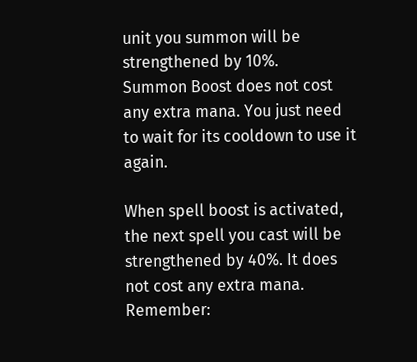unit you summon will be strengthened by 10%.
Summon Boost does not cost any extra mana. You just need to wait for its cooldown to use it again.

When spell boost is activated, the next spell you cast will be strengthened by 40%. It does not cost any extra mana.
Remember: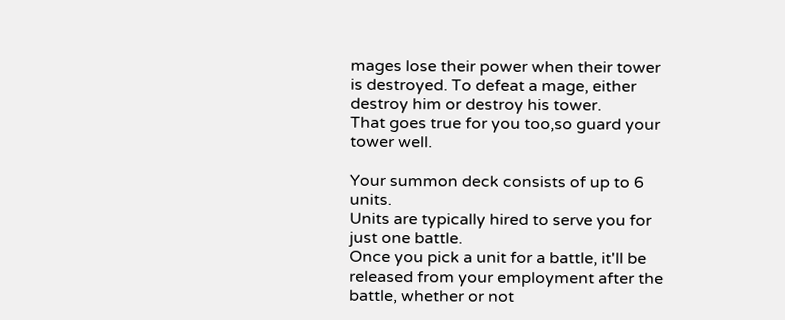mages lose their power when their tower is destroyed. To defeat a mage, either destroy him or destroy his tower.
That goes true for you too,so guard your tower well.

Your summon deck consists of up to 6 units.
Units are typically hired to serve you for just one battle.
Once you pick a unit for a battle, it'll be released from your employment after the battle, whether or not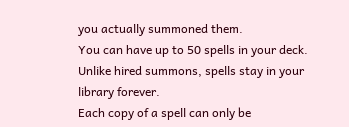you actually summoned them.
You can have up to 50 spells in your deck. Unlike hired summons, spells stay in your library forever.
Each copy of a spell can only be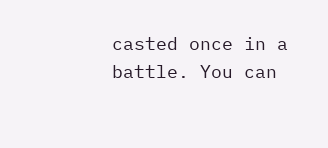casted once in a battle. You can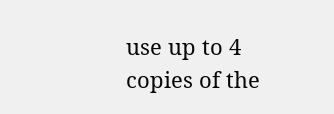use up to 4 copies of the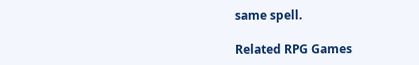same spell.

Related RPG Games